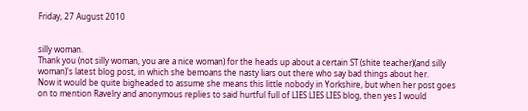Friday, 27 August 2010


silly woman.
Thank you (not silly woman, you are a nice woman) for the heads up about a certain ST (shite teacher)(and silly woman)'s latest blog post, in which she bemoans the nasty liars out there who say bad things about her.
Now it would be quite bigheaded to assume she means this little nobody in Yorkshire, but when her post goes on to mention Ravelry and anonymous replies to said hurtful full of LIES LIES LIES blog, then yes I would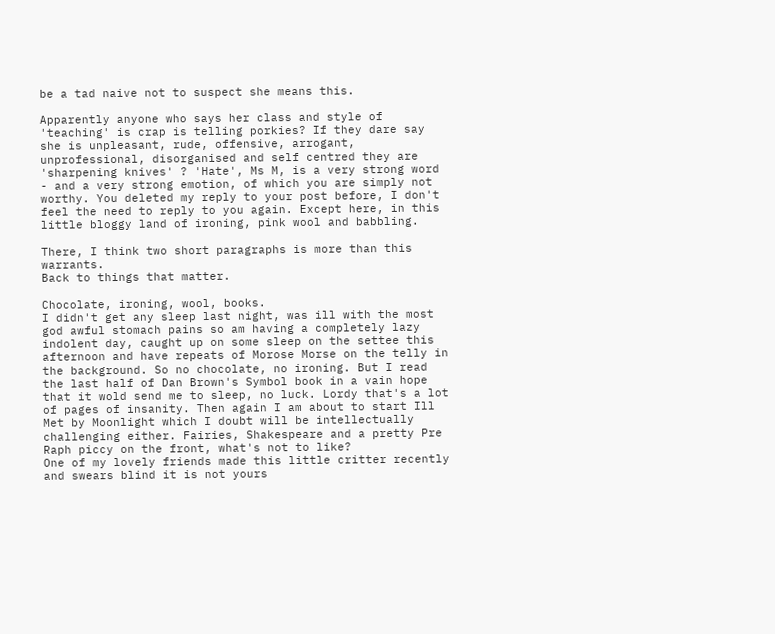be a tad naive not to suspect she means this.

Apparently anyone who says her class and style of 'teaching' is crap is telling porkies? If they dare say she is unpleasant, rude, offensive, arrogant, unprofessional, disorganised and self centred they are 'sharpening knives' ? 'Hate', Ms M, is a very strong word - and a very strong emotion, of which you are simply not worthy. You deleted my reply to your post before, I don't feel the need to reply to you again. Except here, in this little bloggy land of ironing, pink wool and babbling.

There, I think two short paragraphs is more than this warrants.
Back to things that matter.

Chocolate, ironing, wool, books.
I didn't get any sleep last night, was ill with the most god awful stomach pains so am having a completely lazy indolent day, caught up on some sleep on the settee this afternoon and have repeats of Morose Morse on the telly in the background. So no chocolate, no ironing. But I read the last half of Dan Brown's Symbol book in a vain hope that it wold send me to sleep, no luck. Lordy that's a lot of pages of insanity. Then again I am about to start Ill Met by Moonlight which I doubt will be intellectually challenging either. Fairies, Shakespeare and a pretty Pre Raph piccy on the front, what's not to like?
One of my lovely friends made this little critter recently and swears blind it is not yours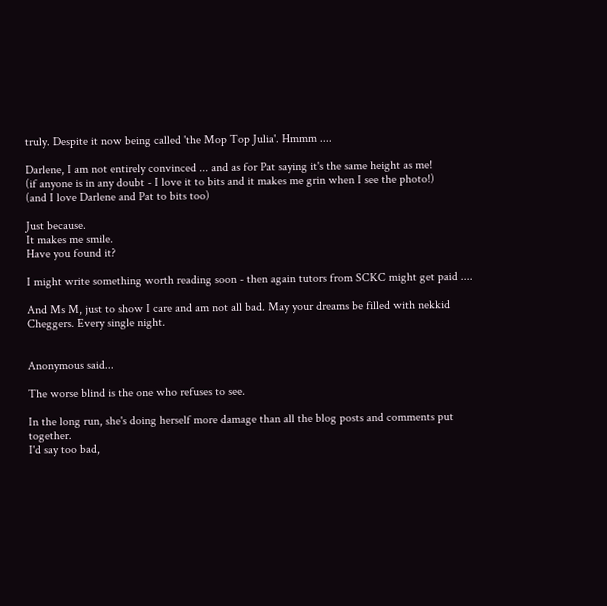truly. Despite it now being called 'the Mop Top Julia'. Hmmm ....

Darlene, I am not entirely convinced ... and as for Pat saying it's the same height as me!
(if anyone is in any doubt - I love it to bits and it makes me grin when I see the photo!)
(and I love Darlene and Pat to bits too)

Just because.
It makes me smile.
Have you found it?

I might write something worth reading soon - then again tutors from SCKC might get paid ....

And Ms M, just to show I care and am not all bad. May your dreams be filled with nekkid Cheggers. Every single night.


Anonymous said...

The worse blind is the one who refuses to see.

In the long run, she's doing herself more damage than all the blog posts and comments put together.
I'd say too bad,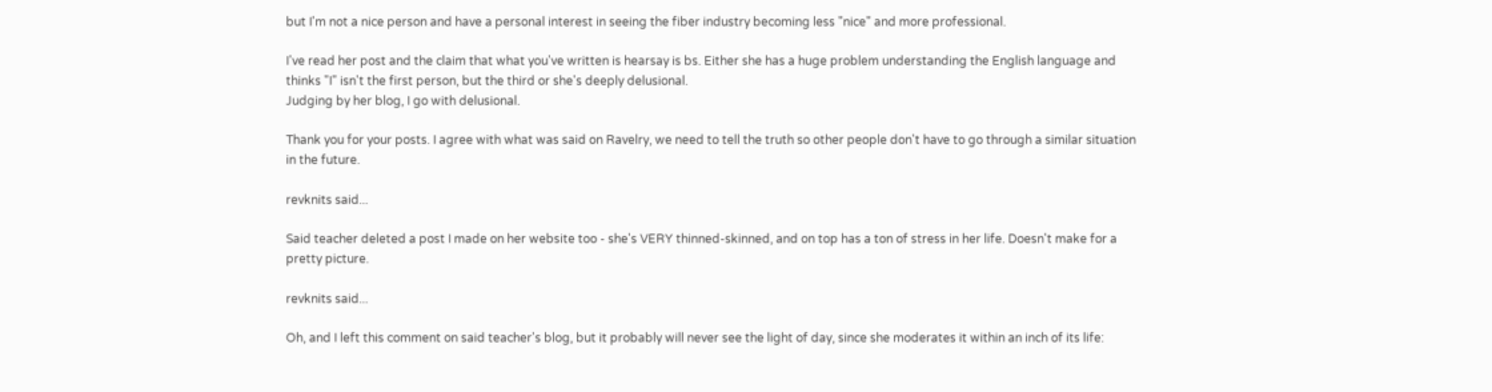but I'm not a nice person and have a personal interest in seeing the fiber industry becoming less "nice" and more professional.

I've read her post and the claim that what you've written is hearsay is bs. Either she has a huge problem understanding the English language and thinks "I" isn't the first person, but the third or she's deeply delusional.
Judging by her blog, I go with delusional.

Thank you for your posts. I agree with what was said on Ravelry, we need to tell the truth so other people don't have to go through a similar situation in the future.

revknits said...

Said teacher deleted a post I made on her website too - she's VERY thinned-skinned, and on top has a ton of stress in her life. Doesn't make for a pretty picture.

revknits said...

Oh, and I left this comment on said teacher's blog, but it probably will never see the light of day, since she moderates it within an inch of its life: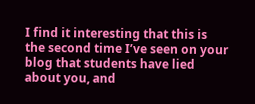I find it interesting that this is the second time I’ve seen on your blog that students have lied about you, and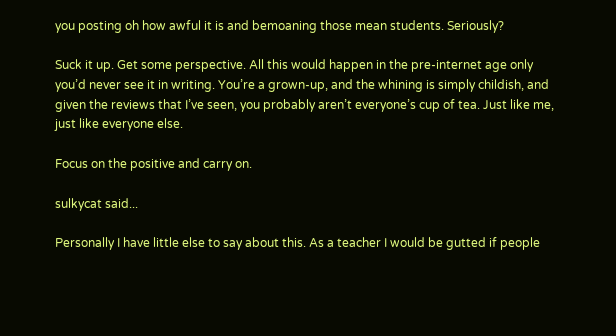you posting oh how awful it is and bemoaning those mean students. Seriously?

Suck it up. Get some perspective. All this would happen in the pre-internet age only you’d never see it in writing. You’re a grown-up, and the whining is simply childish, and given the reviews that I’ve seen, you probably aren’t everyone’s cup of tea. Just like me, just like everyone else.

Focus on the positive and carry on.

sulkycat said...

Personally I have little else to say about this. As a teacher I would be gutted if people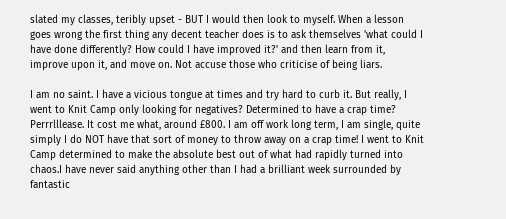slated my classes, teribly upset - BUT I would then look to myself. When a lesson goes wrong the first thing any decent teacher does is to ask themselves 'what could I have done differently? How could I have improved it?' and then learn from it, improve upon it, and move on. Not accuse those who criticise of being liars.

I am no saint. I have a vicious tongue at times and try hard to curb it. But really, I went to Knit Camp only looking for negatives? Determined to have a crap time? Perrrlllease. It cost me what, around £800. I am off work long term, I am single, quite simply I do NOT have that sort of money to throw away on a crap time! I went to Knit Camp determined to make the absolute best out of what had rapidly turned into chaos.I have never said anything other than I had a brilliant week surrounded by fantastic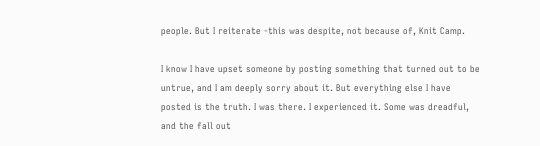people. But I reiterate -this was despite, not because of, Knit Camp.

I know I have upset someone by posting something that turned out to be untrue, and I am deeply sorry about it. But everything else I have posted is the truth. I was there. I experienced it. Some was dreadful, and the fall out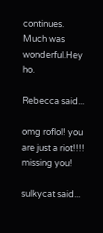continues. Much was wonderful.Hey ho.

Rebecca said...

omg roflol! you are just a riot!!!! missing you!

sulkycat said...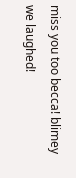miss you too becca! blimey we laughed!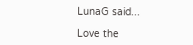LunaG said...

Love the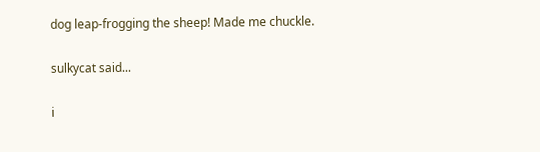dog leap-frogging the sheep! Made me chuckle.

sulkycat said...

i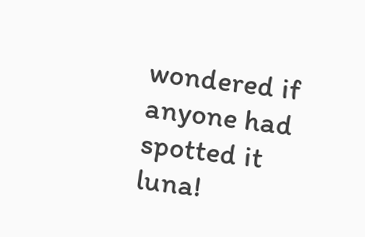wondered if anyone had spotted it luna!